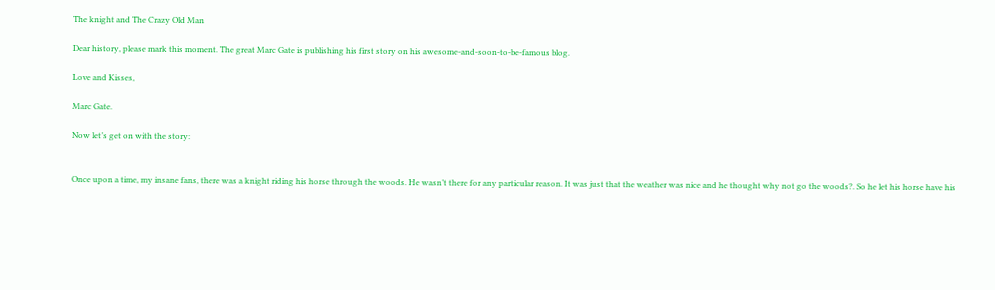The knight and The Crazy Old Man

Dear history, please mark this moment. The great Marc Gate is publishing his first story on his awesome-and-soon-to-be-famous blog.

Love and Kisses,

Marc Gate.

Now let’s get on with the story:


Once upon a time, my insane fans, there was a knight riding his horse through the woods. He wasn’t there for any particular reason. It was just that the weather was nice and he thought why not go the woods?. So he let his horse have his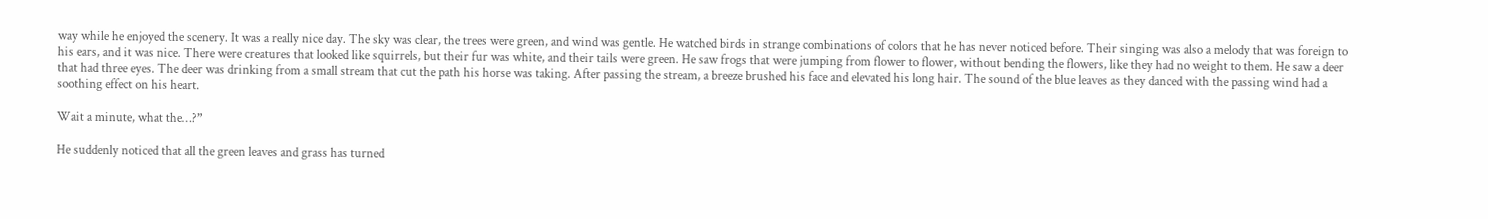way while he enjoyed the scenery. It was a really nice day. The sky was clear, the trees were green, and wind was gentle. He watched birds in strange combinations of colors that he has never noticed before. Their singing was also a melody that was foreign to his ears, and it was nice. There were creatures that looked like squirrels, but their fur was white, and their tails were green. He saw frogs that were jumping from flower to flower, without bending the flowers, like they had no weight to them. He saw a deer that had three eyes. The deer was drinking from a small stream that cut the path his horse was taking. After passing the stream, a breeze brushed his face and elevated his long hair. The sound of the blue leaves as they danced with the passing wind had a soothing effect on his heart.

Wait a minute, what the…?”

He suddenly noticed that all the green leaves and grass has turned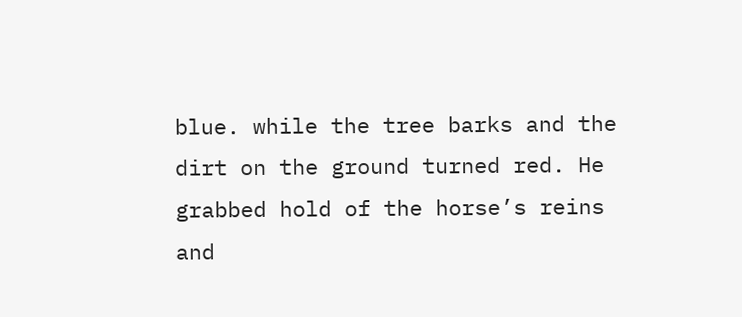blue. while the tree barks and the dirt on the ground turned red. He grabbed hold of the horse’s reins and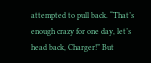attempted to pull back. “That’s enough crazy for one day, let’s head back, Charger!” But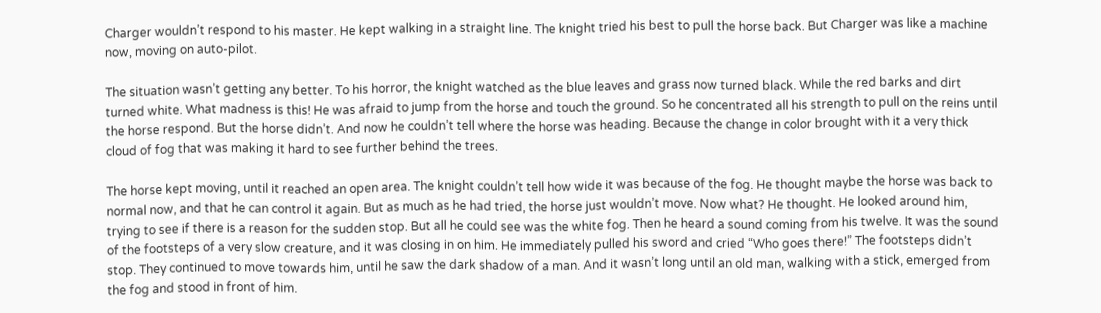Charger wouldn’t respond to his master. He kept walking in a straight line. The knight tried his best to pull the horse back. But Charger was like a machine now, moving on auto-pilot.

The situation wasn’t getting any better. To his horror, the knight watched as the blue leaves and grass now turned black. While the red barks and dirt turned white. What madness is this! He was afraid to jump from the horse and touch the ground. So he concentrated all his strength to pull on the reins until the horse respond. But the horse didn’t. And now he couldn’t tell where the horse was heading. Because the change in color brought with it a very thick cloud of fog that was making it hard to see further behind the trees.

The horse kept moving, until it reached an open area. The knight couldn’t tell how wide it was because of the fog. He thought maybe the horse was back to normal now, and that he can control it again. But as much as he had tried, the horse just wouldn’t move. Now what? He thought. He looked around him, trying to see if there is a reason for the sudden stop. But all he could see was the white fog. Then he heard a sound coming from his twelve. It was the sound of the footsteps of a very slow creature, and it was closing in on him. He immediately pulled his sword and cried “Who goes there!” The footsteps didn’t stop. They continued to move towards him, until he saw the dark shadow of a man. And it wasn’t long until an old man, walking with a stick, emerged from the fog and stood in front of him.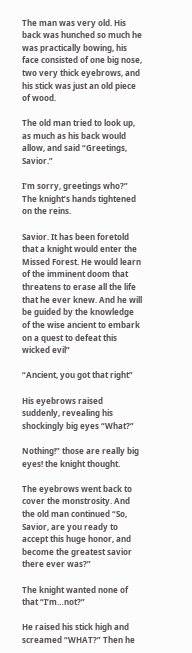The man was very old. His back was hunched so much he was practically bowing, his face consisted of one big nose, two very thick eyebrows, and his stick was just an old piece of wood.

The old man tried to look up, as much as his back would allow, and said “Greetings, Savior.”

I’m sorry, greetings who?” The knight’s hands tightened on the reins.

Savior. It has been foretold that a knight would enter the Missed Forest. He would learn of the imminent doom that threatens to erase all the life that he ever knew. And he will be guided by the knowledge of the wise ancient to embark on a quest to defeat this wicked evil”

“Ancient, you got that right”

His eyebrows raised suddenly, revealing his shockingly big eyes “What?”

Nothing!” those are really big eyes! the knight thought.

The eyebrows went back to cover the monstrosity. And the old man continued “So, Savior, are you ready to accept this huge honor, and become the greatest savior there ever was?”

The knight wanted none of that “I’m…not?”

He raised his stick high and screamed “WHAT?” Then he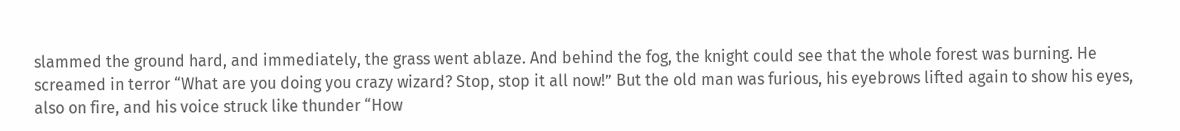slammed the ground hard, and immediately, the grass went ablaze. And behind the fog, the knight could see that the whole forest was burning. He screamed in terror “What are you doing you crazy wizard? Stop, stop it all now!” But the old man was furious, his eyebrows lifted again to show his eyes, also on fire, and his voice struck like thunder “How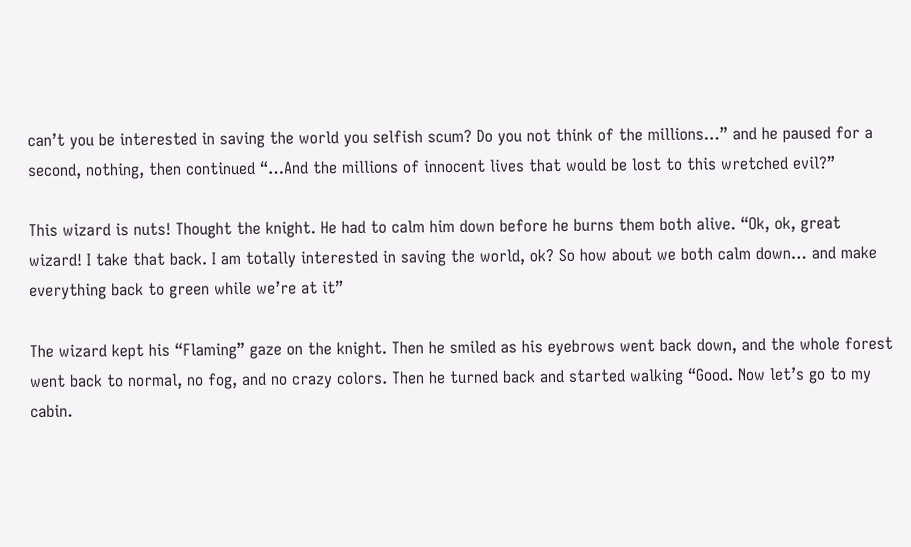can’t you be interested in saving the world you selfish scum? Do you not think of the millions…” and he paused for a second, nothing, then continued “…And the millions of innocent lives that would be lost to this wretched evil?”

This wizard is nuts! Thought the knight. He had to calm him down before he burns them both alive. “Ok, ok, great wizard! I take that back. I am totally interested in saving the world, ok? So how about we both calm down… and make everything back to green while we’re at it”

The wizard kept his “Flaming” gaze on the knight. Then he smiled as his eyebrows went back down, and the whole forest went back to normal, no fog, and no crazy colors. Then he turned back and started walking “Good. Now let’s go to my cabin.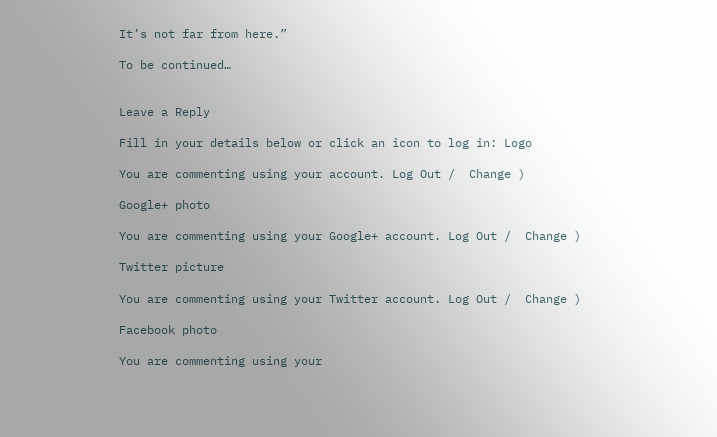It’s not far from here.”

To be continued…


Leave a Reply

Fill in your details below or click an icon to log in: Logo

You are commenting using your account. Log Out /  Change )

Google+ photo

You are commenting using your Google+ account. Log Out /  Change )

Twitter picture

You are commenting using your Twitter account. Log Out /  Change )

Facebook photo

You are commenting using your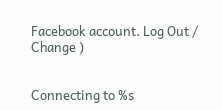Facebook account. Log Out /  Change )


Connecting to %s